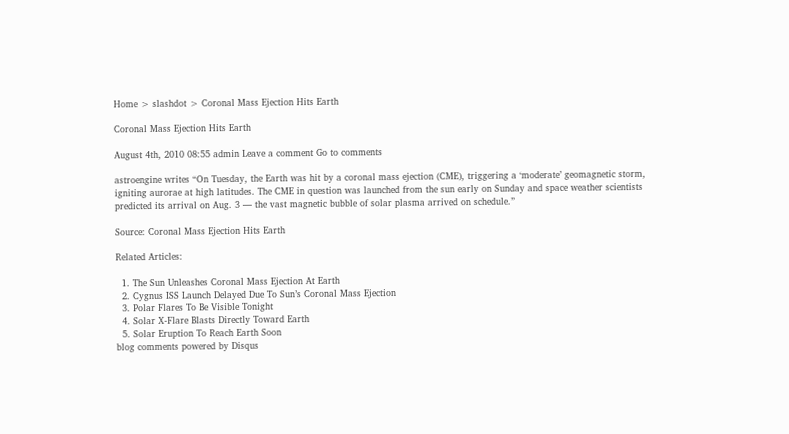Home > slashdot > Coronal Mass Ejection Hits Earth

Coronal Mass Ejection Hits Earth

August 4th, 2010 08:55 admin Leave a comment Go to comments

astroengine writes “On Tuesday, the Earth was hit by a coronal mass ejection (CME), triggering a ‘moderate’ geomagnetic storm, igniting aurorae at high latitudes. The CME in question was launched from the sun early on Sunday and space weather scientists predicted its arrival on Aug. 3 — the vast magnetic bubble of solar plasma arrived on schedule.”

Source: Coronal Mass Ejection Hits Earth

Related Articles:

  1. The Sun Unleashes Coronal Mass Ejection At Earth
  2. Cygnus ISS Launch Delayed Due To Sun’s Coronal Mass Ejection
  3. Polar Flares To Be Visible Tonight
  4. Solar X-Flare Blasts Directly Toward Earth
  5. Solar Eruption To Reach Earth Soon
blog comments powered by Disqus